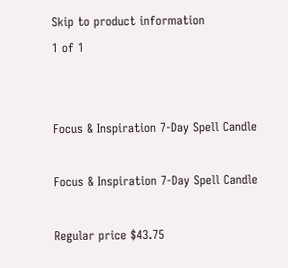Skip to product information
1 of 1


Focus & Inspiration 7-Day Spell Candle

Focus & Inspiration 7-Day Spell Candle

Regular price $43.75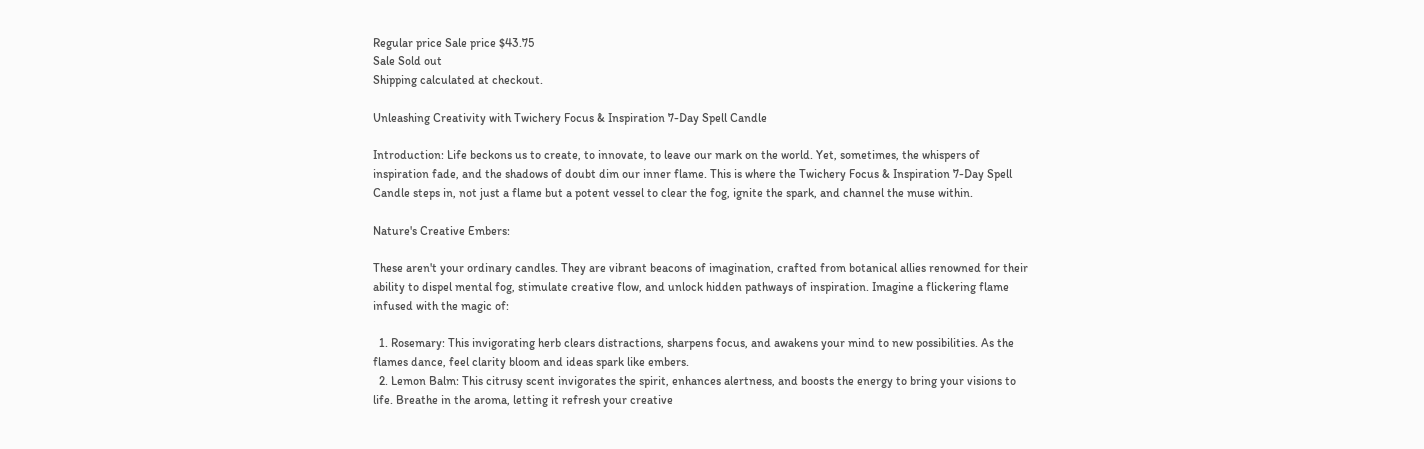Regular price Sale price $43.75
Sale Sold out
Shipping calculated at checkout.

Unleashing Creativity with Twichery Focus & Inspiration 7-Day Spell Candle

Introduction: Life beckons us to create, to innovate, to leave our mark on the world. Yet, sometimes, the whispers of inspiration fade, and the shadows of doubt dim our inner flame. This is where the Twichery Focus & Inspiration 7-Day Spell Candle steps in, not just a flame but a potent vessel to clear the fog, ignite the spark, and channel the muse within.

Nature's Creative Embers:

These aren't your ordinary candles. They are vibrant beacons of imagination, crafted from botanical allies renowned for their ability to dispel mental fog, stimulate creative flow, and unlock hidden pathways of inspiration. Imagine a flickering flame infused with the magic of:

  1. Rosemary: This invigorating herb clears distractions, sharpens focus, and awakens your mind to new possibilities. As the flames dance, feel clarity bloom and ideas spark like embers.
  2. Lemon Balm: This citrusy scent invigorates the spirit, enhances alertness, and boosts the energy to bring your visions to life. Breathe in the aroma, letting it refresh your creative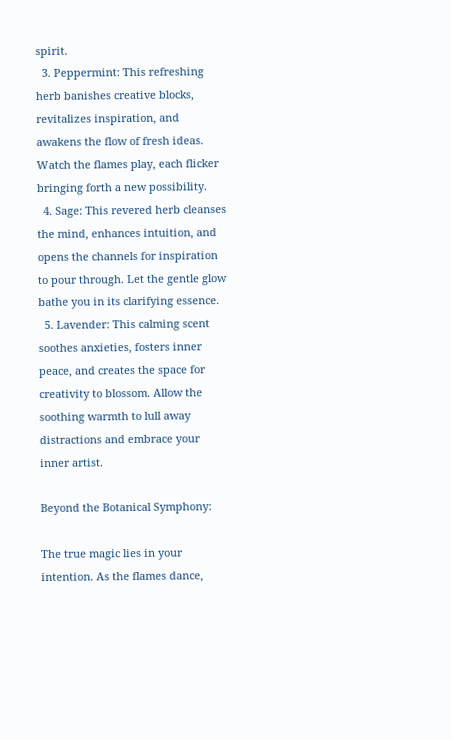spirit.
  3. Peppermint: This refreshing herb banishes creative blocks, revitalizes inspiration, and awakens the flow of fresh ideas. Watch the flames play, each flicker bringing forth a new possibility.
  4. Sage: This revered herb cleanses the mind, enhances intuition, and opens the channels for inspiration to pour through. Let the gentle glow bathe you in its clarifying essence.
  5. Lavender: This calming scent soothes anxieties, fosters inner peace, and creates the space for creativity to blossom. Allow the soothing warmth to lull away distractions and embrace your inner artist.

Beyond the Botanical Symphony:

The true magic lies in your intention. As the flames dance,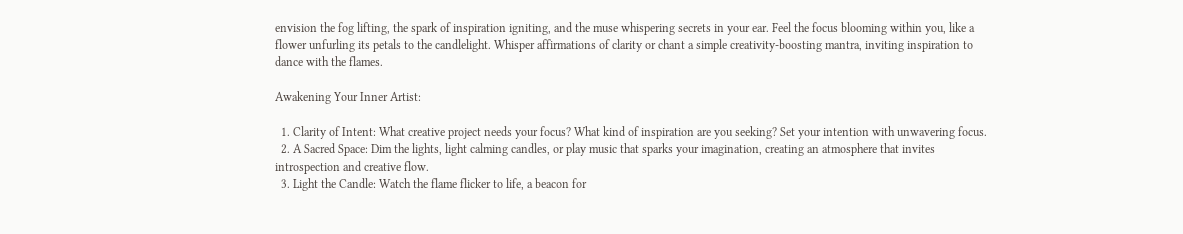envision the fog lifting, the spark of inspiration igniting, and the muse whispering secrets in your ear. Feel the focus blooming within you, like a flower unfurling its petals to the candlelight. Whisper affirmations of clarity or chant a simple creativity-boosting mantra, inviting inspiration to dance with the flames.

Awakening Your Inner Artist:

  1. Clarity of Intent: What creative project needs your focus? What kind of inspiration are you seeking? Set your intention with unwavering focus.
  2. A Sacred Space: Dim the lights, light calming candles, or play music that sparks your imagination, creating an atmosphere that invites introspection and creative flow.
  3. Light the Candle: Watch the flame flicker to life, a beacon for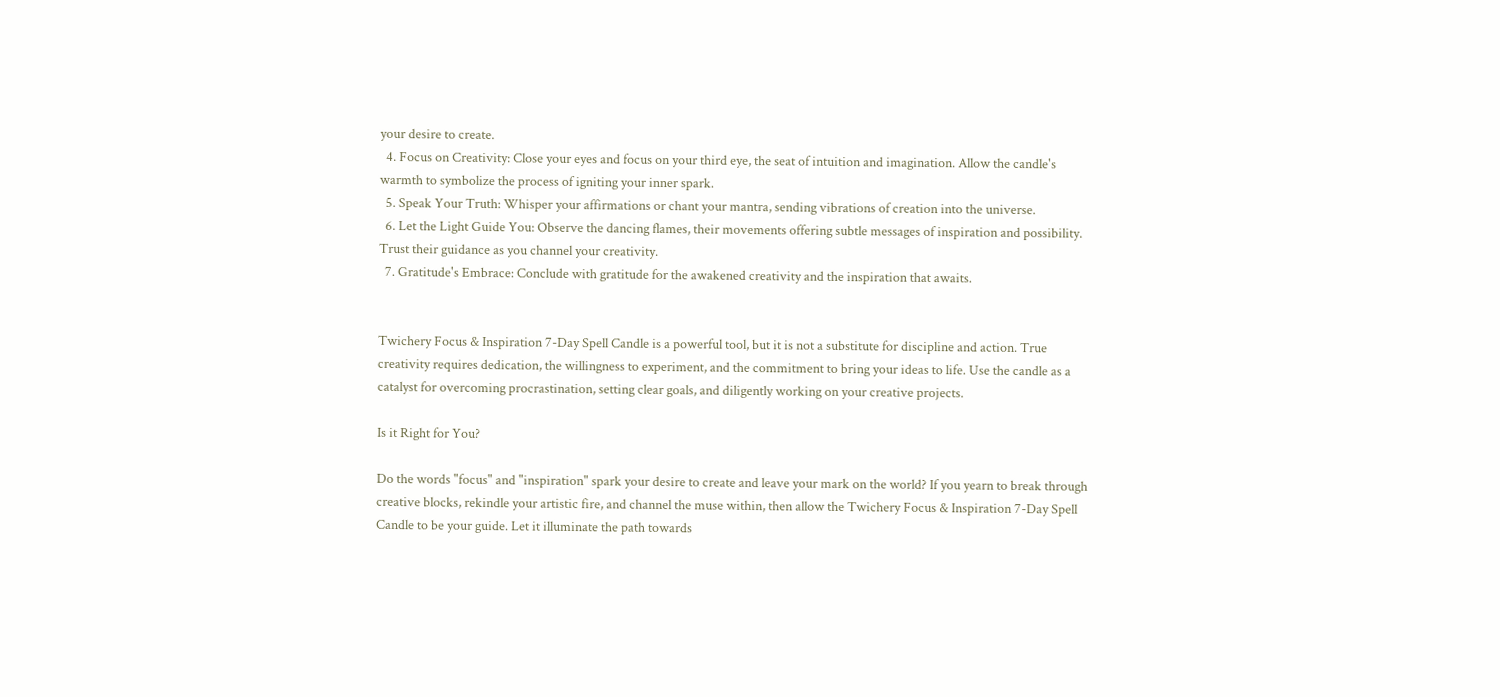your desire to create.
  4. Focus on Creativity: Close your eyes and focus on your third eye, the seat of intuition and imagination. Allow the candle's warmth to symbolize the process of igniting your inner spark.
  5. Speak Your Truth: Whisper your affirmations or chant your mantra, sending vibrations of creation into the universe.
  6. Let the Light Guide You: Observe the dancing flames, their movements offering subtle messages of inspiration and possibility. Trust their guidance as you channel your creativity.
  7. Gratitude's Embrace: Conclude with gratitude for the awakened creativity and the inspiration that awaits.


Twichery Focus & Inspiration 7-Day Spell Candle is a powerful tool, but it is not a substitute for discipline and action. True creativity requires dedication, the willingness to experiment, and the commitment to bring your ideas to life. Use the candle as a catalyst for overcoming procrastination, setting clear goals, and diligently working on your creative projects.

Is it Right for You?

Do the words "focus" and "inspiration" spark your desire to create and leave your mark on the world? If you yearn to break through creative blocks, rekindle your artistic fire, and channel the muse within, then allow the Twichery Focus & Inspiration 7-Day Spell Candle to be your guide. Let it illuminate the path towards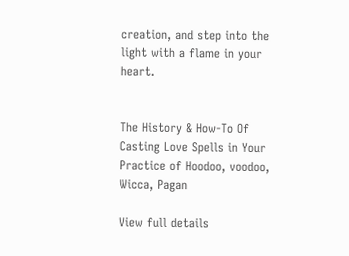creation, and step into the light with a flame in your heart.


The History & How-To Of Casting Love Spells in Your Practice of Hoodoo, voodoo, Wicca, Pagan

View full details